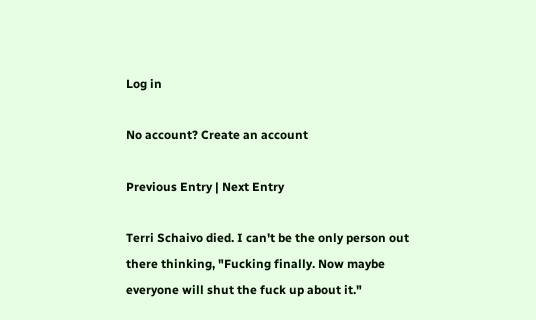Log in

No account? Create an account

Previous Entry | Next Entry

Terri Schaivo died. I can't be the only person out there thinking, "Fucking finally. Now maybe everyone will shut the fuck up about it."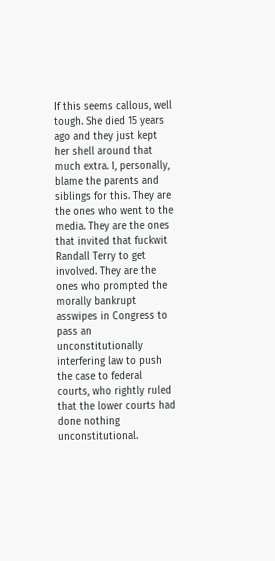If this seems callous, well tough. She died 15 years ago and they just kept her shell around that much extra. I, personally, blame the parents and siblings for this. They are the ones who went to the media. They are the ones that invited that fuckwit Randall Terry to get involved. They are the ones who prompted the morally bankrupt asswipes in Congress to pass an unconstitutionally interfering law to push the case to federal courts, who rightly ruled that the lower courts had done nothing unconstitutional.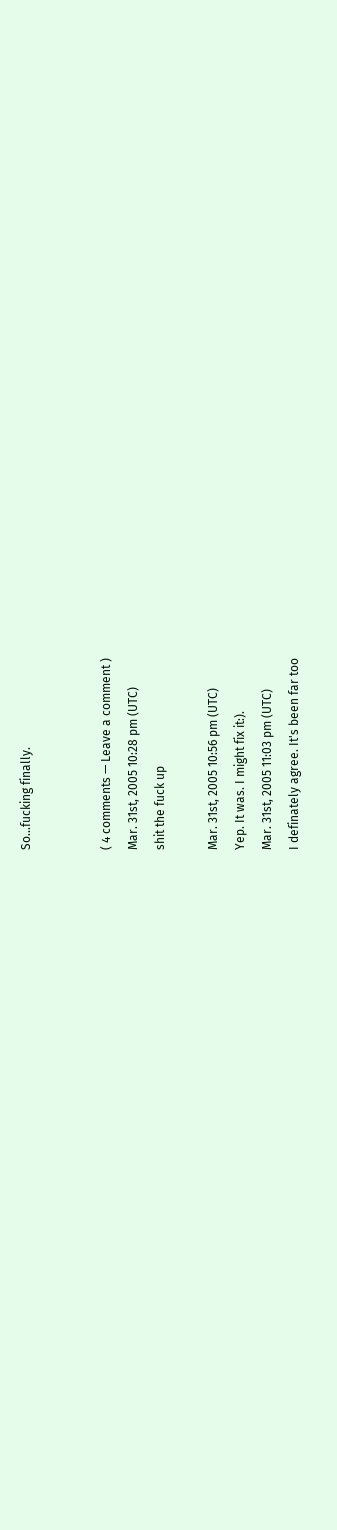So...fucking finally.


( 4 comments — Leave a comment )
Mar. 31st, 2005 10:28 pm (UTC)
shit the fuck up

Mar. 31st, 2005 10:56 pm (UTC)
Yep. It was. I might fix it:).
Mar. 31st, 2005 11:03 pm (UTC)
I definately agree. It's been far too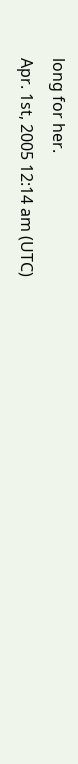long for her.
Apr. 1st, 2005 12:14 am (UTC)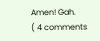Amen! Gah.
( 4 comments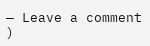— Leave a comment )